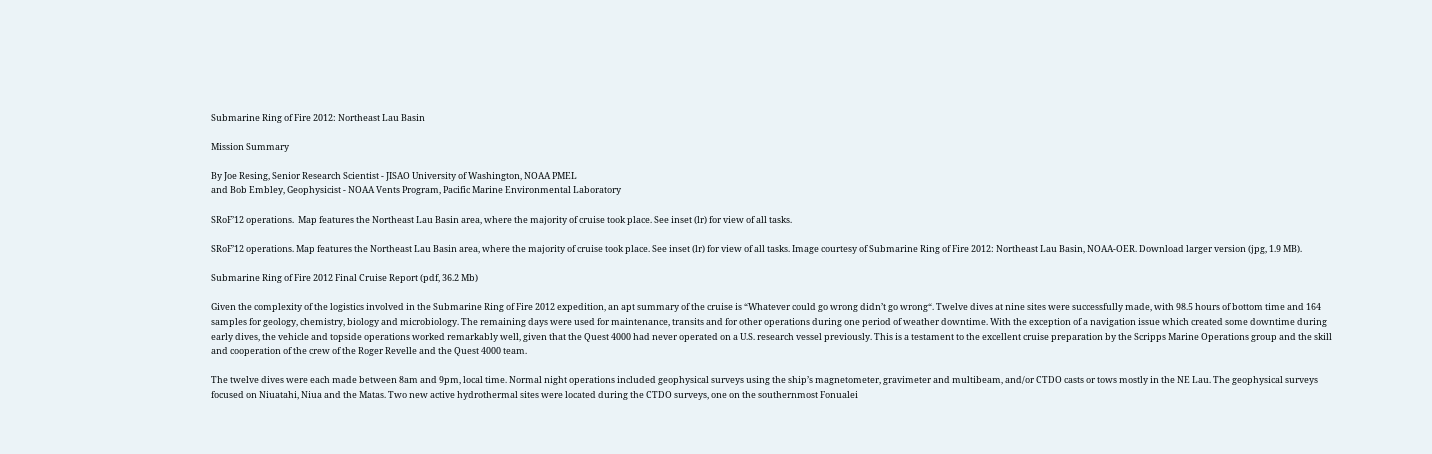Submarine Ring of Fire 2012: Northeast Lau Basin

Mission Summary

By Joe Resing, Senior Research Scientist - JISAO University of Washington, NOAA PMEL
and Bob Embley, Geophysicist - NOAA Vents Program, Pacific Marine Environmental Laboratory

SRoF’12 operations.  Map features the Northeast Lau Basin area, where the majority of cruise took place. See inset (lr) for view of all tasks.

SRoF’12 operations. Map features the Northeast Lau Basin area, where the majority of cruise took place. See inset (lr) for view of all tasks. Image courtesy of Submarine Ring of Fire 2012: Northeast Lau Basin, NOAA-OER. Download larger version (jpg, 1.9 MB).

Submarine Ring of Fire 2012 Final Cruise Report (pdf, 36.2 Mb)

Given the complexity of the logistics involved in the Submarine Ring of Fire 2012 expedition, an apt summary of the cruise is “Whatever could go wrong didn’t go wrong“. Twelve dives at nine sites were successfully made, with 98.5 hours of bottom time and 164 samples for geology, chemistry, biology and microbiology. The remaining days were used for maintenance, transits and for other operations during one period of weather downtime. With the exception of a navigation issue which created some downtime during early dives, the vehicle and topside operations worked remarkably well, given that the Quest 4000 had never operated on a U.S. research vessel previously. This is a testament to the excellent cruise preparation by the Scripps Marine Operations group and the skill and cooperation of the crew of the Roger Revelle and the Quest 4000 team.

The twelve dives were each made between 8am and 9pm, local time. Normal night operations included geophysical surveys using the ship’s magnetometer, gravimeter and multibeam, and/or CTDO casts or tows mostly in the NE Lau. The geophysical surveys focused on Niuatahi, Niua and the Matas. Two new active hydrothermal sites were located during the CTDO surveys, one on the southernmost Fonualei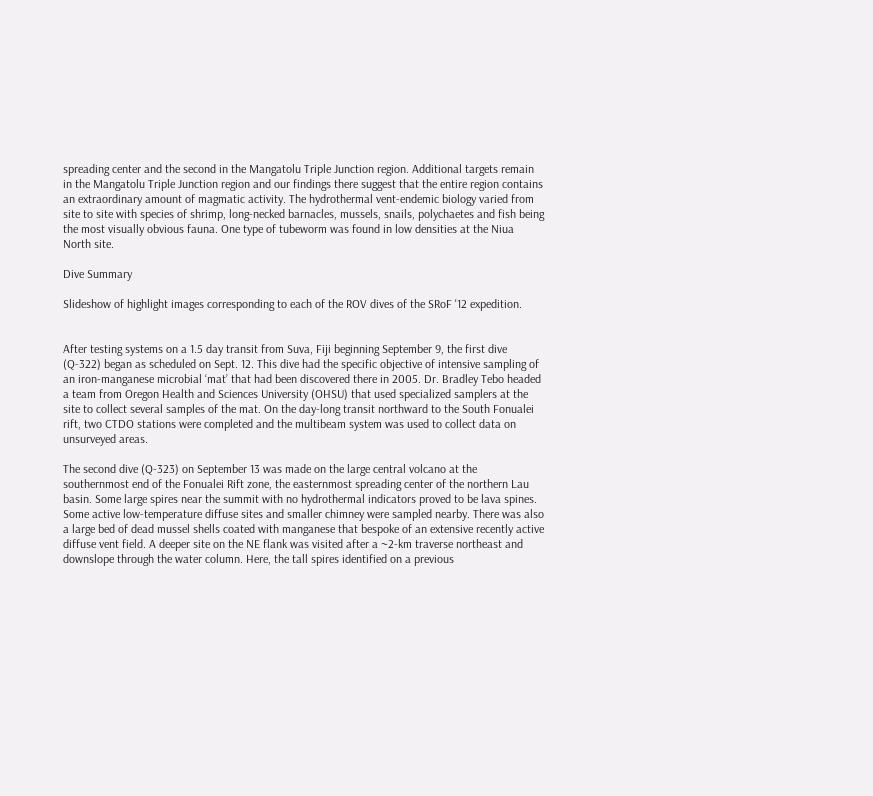spreading center and the second in the Mangatolu Triple Junction region. Additional targets remain in the Mangatolu Triple Junction region and our findings there suggest that the entire region contains an extraordinary amount of magmatic activity. The hydrothermal vent-endemic biology varied from site to site with species of shrimp, long-necked barnacles, mussels, snails, polychaetes and fish being the most visually obvious fauna. One type of tubeworm was found in low densities at the Niua North site.

Dive Summary

Slideshow of highlight images corresponding to each of the ROV dives of the SRoF '12 expedition.


After testing systems on a 1.5 day transit from Suva, Fiji beginning September 9, the first dive (Q-322) began as scheduled on Sept. 12. This dive had the specific objective of intensive sampling of an iron-manganese microbial ‘mat’ that had been discovered there in 2005. Dr. Bradley Tebo headed a team from Oregon Health and Sciences University (OHSU) that used specialized samplers at the site to collect several samples of the mat. On the day-long transit northward to the South Fonualei rift, two CTDO stations were completed and the multibeam system was used to collect data on unsurveyed areas.

The second dive (Q-323) on September 13 was made on the large central volcano at the southernmost end of the Fonualei Rift zone, the easternmost spreading center of the northern Lau basin. Some large spires near the summit with no hydrothermal indicators proved to be lava spines. Some active low-temperature diffuse sites and smaller chimney were sampled nearby. There was also a large bed of dead mussel shells coated with manganese that bespoke of an extensive recently active diffuse vent field. A deeper site on the NE flank was visited after a ~2-km traverse northeast and downslope through the water column. Here, the tall spires identified on a previous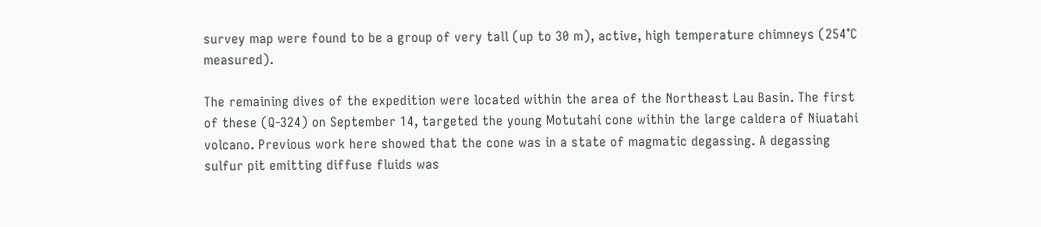survey map were found to be a group of very tall (up to 30 m), active, high temperature chimneys (254°C measured).

The remaining dives of the expedition were located within the area of the Northeast Lau Basin. The first of these (Q-324) on September 14, targeted the young Motutahi cone within the large caldera of Niuatahi volcano. Previous work here showed that the cone was in a state of magmatic degassing. A degassing sulfur pit emitting diffuse fluids was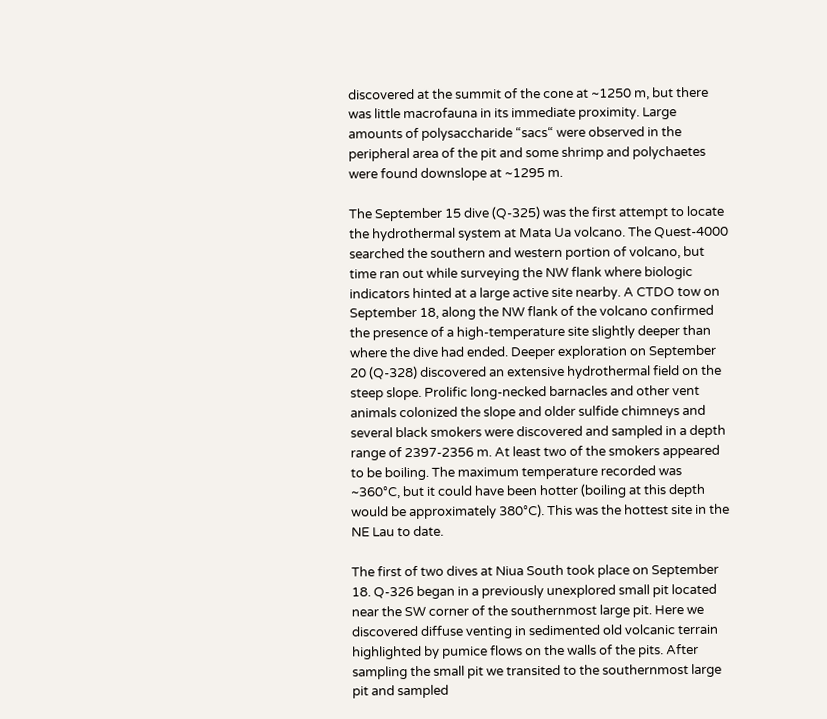discovered at the summit of the cone at ~1250 m, but there was little macrofauna in its immediate proximity. Large amounts of polysaccharide “sacs“ were observed in the peripheral area of the pit and some shrimp and polychaetes were found downslope at ~1295 m.

The September 15 dive (Q-325) was the first attempt to locate the hydrothermal system at Mata Ua volcano. The Quest-4000 searched the southern and western portion of volcano, but time ran out while surveying the NW flank where biologic indicators hinted at a large active site nearby. A CTDO tow on September 18, along the NW flank of the volcano confirmed the presence of a high-temperature site slightly deeper than where the dive had ended. Deeper exploration on September 20 (Q-328) discovered an extensive hydrothermal field on the steep slope. Prolific long-necked barnacles and other vent animals colonized the slope and older sulfide chimneys and several black smokers were discovered and sampled in a depth range of 2397-2356 m. At least two of the smokers appeared to be boiling. The maximum temperature recorded was ~360°C, but it could have been hotter (boiling at this depth would be approximately 380°C). This was the hottest site in the NE Lau to date.

The first of two dives at Niua South took place on September 18. Q-326 began in a previously unexplored small pit located near the SW corner of the southernmost large pit. Here we discovered diffuse venting in sedimented old volcanic terrain highlighted by pumice flows on the walls of the pits. After sampling the small pit we transited to the southernmost large pit and sampled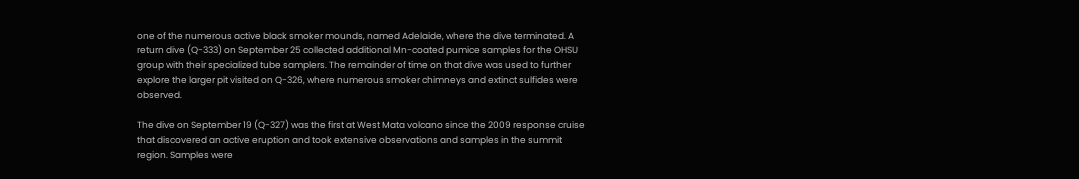one of the numerous active black smoker mounds, named Adelaide, where the dive terminated. A return dive (Q-333) on September 25 collected additional Mn-coated pumice samples for the OHSU group with their specialized tube samplers. The remainder of time on that dive was used to further explore the larger pit visited on Q-326, where numerous smoker chimneys and extinct sulfides were observed.

The dive on September 19 (Q-327) was the first at West Mata volcano since the 2009 response cruise that discovered an active eruption and took extensive observations and samples in the summit region. Samples were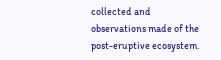collected and observations made of the post-eruptive ecosystem.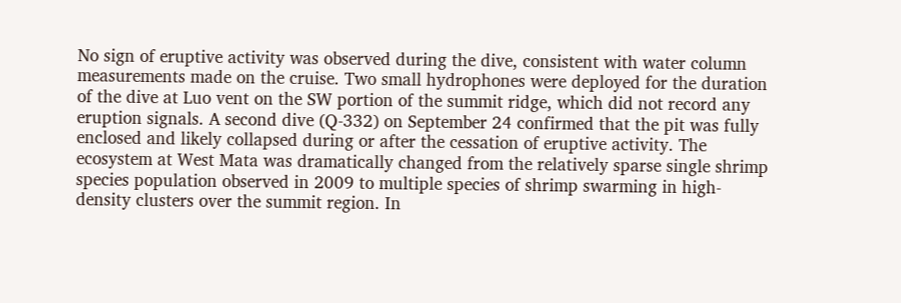No sign of eruptive activity was observed during the dive, consistent with water column measurements made on the cruise. Two small hydrophones were deployed for the duration of the dive at Luo vent on the SW portion of the summit ridge, which did not record any eruption signals. A second dive (Q-332) on September 24 confirmed that the pit was fully enclosed and likely collapsed during or after the cessation of eruptive activity. The ecosystem at West Mata was dramatically changed from the relatively sparse single shrimp species population observed in 2009 to multiple species of shrimp swarming in high- density clusters over the summit region. In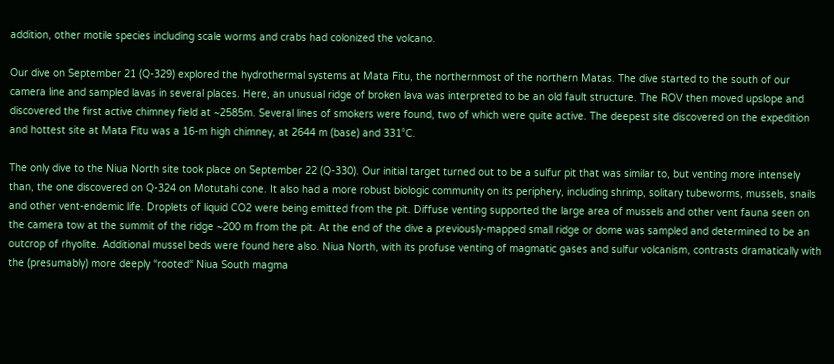addition, other motile species including scale worms and crabs had colonized the volcano.

Our dive on September 21 (Q-329) explored the hydrothermal systems at Mata Fitu, the northernmost of the northern Matas. The dive started to the south of our camera line and sampled lavas in several places. Here, an unusual ridge of broken lava was interpreted to be an old fault structure. The ROV then moved upslope and discovered the first active chimney field at ~2585m. Several lines of smokers were found, two of which were quite active. The deepest site discovered on the expedition and hottest site at Mata Fitu was a 16-m high chimney, at 2644 m (base) and 331°C.

The only dive to the Niua North site took place on September 22 (Q-330). Our initial target turned out to be a sulfur pit that was similar to, but venting more intensely than, the one discovered on Q-324 on Motutahi cone. It also had a more robust biologic community on its periphery, including shrimp, solitary tubeworms, mussels, snails and other vent-endemic life. Droplets of liquid CO2 were being emitted from the pit. Diffuse venting supported the large area of mussels and other vent fauna seen on the camera tow at the summit of the ridge ~200 m from the pit. At the end of the dive a previously-mapped small ridge or dome was sampled and determined to be an outcrop of rhyolite. Additional mussel beds were found here also. Niua North, with its profuse venting of magmatic gases and sulfur volcanism, contrasts dramatically with the (presumably) more deeply “rooted“ Niua South magma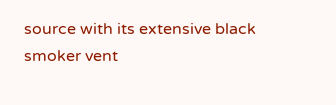source with its extensive black smoker vent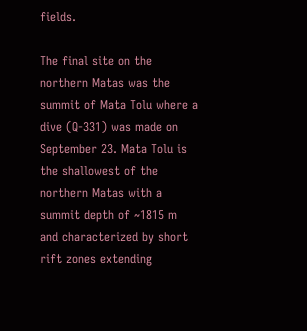fields.

The final site on the northern Matas was the summit of Mata Tolu where a dive (Q-331) was made on September 23. Mata Tolu is the shallowest of the northern Matas with a summit depth of ~1815 m and characterized by short rift zones extending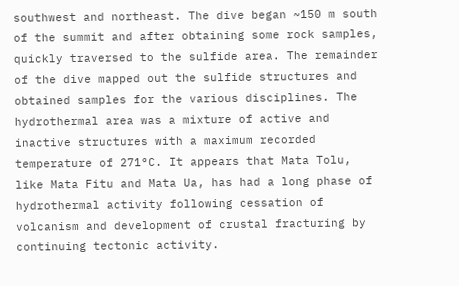southwest and northeast. The dive began ~150 m south of the summit and after obtaining some rock samples, quickly traversed to the sulfide area. The remainder of the dive mapped out the sulfide structures and obtained samples for the various disciplines. The hydrothermal area was a mixture of active and inactive structures with a maximum recorded temperature of 271°C. It appears that Mata Tolu, like Mata Fitu and Mata Ua, has had a long phase of hydrothermal activity following cessation of volcanism and development of crustal fracturing by continuing tectonic activity.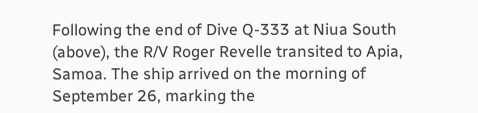Following the end of Dive Q-333 at Niua South (above), the R/V Roger Revelle transited to Apia, Samoa. The ship arrived on the morning of September 26, marking the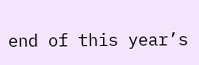end of this year’s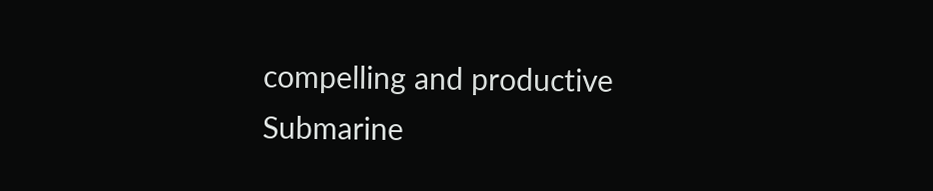compelling and productive Submarine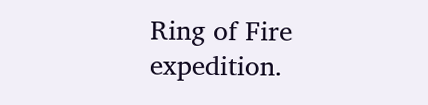Ring of Fire expedition.